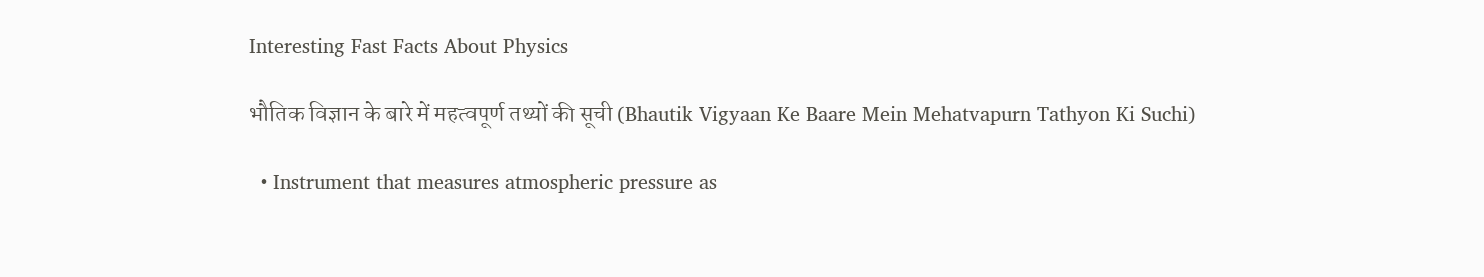Interesting Fast Facts About Physics

भौतिक विज्ञान के बारे में महत्वपूर्ण तथ्यों की सूची (Bhautik Vigyaan Ke Baare Mein Mehatvapurn Tathyon Ki Suchi)

  • Instrument that measures atmospheric pressure as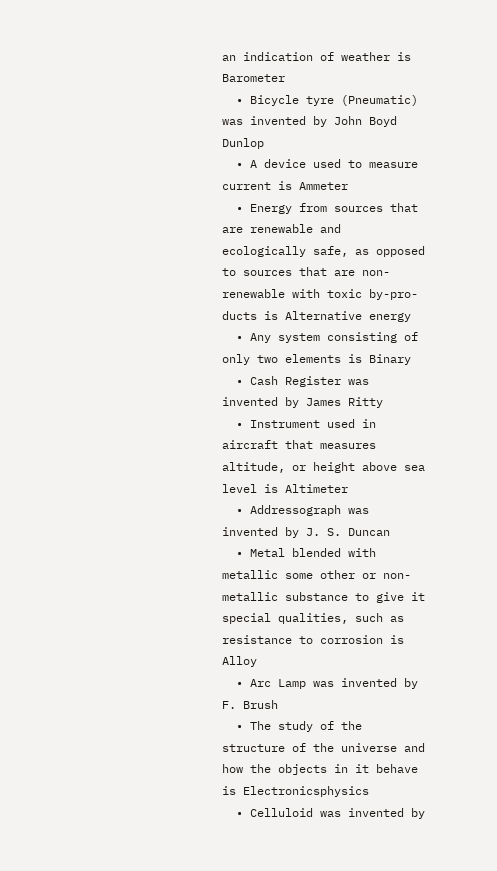an indication of weather is Barometer
  • Bicycle tyre (Pneumatic) was invented by John Boyd Dunlop
  • A device used to measure current is Ammeter
  • Energy from sources that are renewable and ecologically safe, as opposed to sources that are non-renewable with toxic by-pro- ducts is Alternative energy
  • Any system consisting of only two elements is Binary
  • Cash Register was invented by James Ritty
  • Instrument used in aircraft that measures altitude, or height above sea level is Altimeter
  • Addressograph was invented by J. S. Duncan
  • Metal blended with metallic some other or non-metallic substance to give it special qualities, such as resistance to corrosion is Alloy
  • Arc Lamp was invented by F. Brush
  • The study of the structure of the universe and how the objects in it behave is Electronicsphysics
  • Celluloid was invented by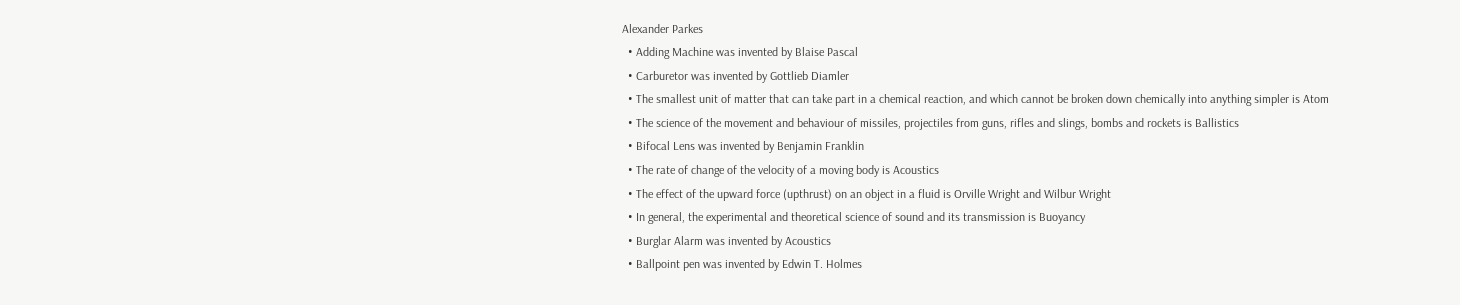Alexander Parkes
  • Adding Machine was invented by Blaise Pascal
  • Carburetor was invented by Gottlieb Diamler
  • The smallest unit of matter that can take part in a chemical reaction, and which cannot be broken down chemically into anything simpler is Atom
  • The science of the movement and behaviour of missiles, projectiles from guns, rifles and slings, bombs and rockets is Ballistics
  • Bifocal Lens was invented by Benjamin Franklin
  • The rate of change of the velocity of a moving body is Acoustics
  • The effect of the upward force (upthrust) on an object in a fluid is Orville Wright and Wilbur Wright
  • In general, the experimental and theoretical science of sound and its transmission is Buoyancy
  • Burglar Alarm was invented by Acoustics
  • Ballpoint pen was invented by Edwin T. Holmes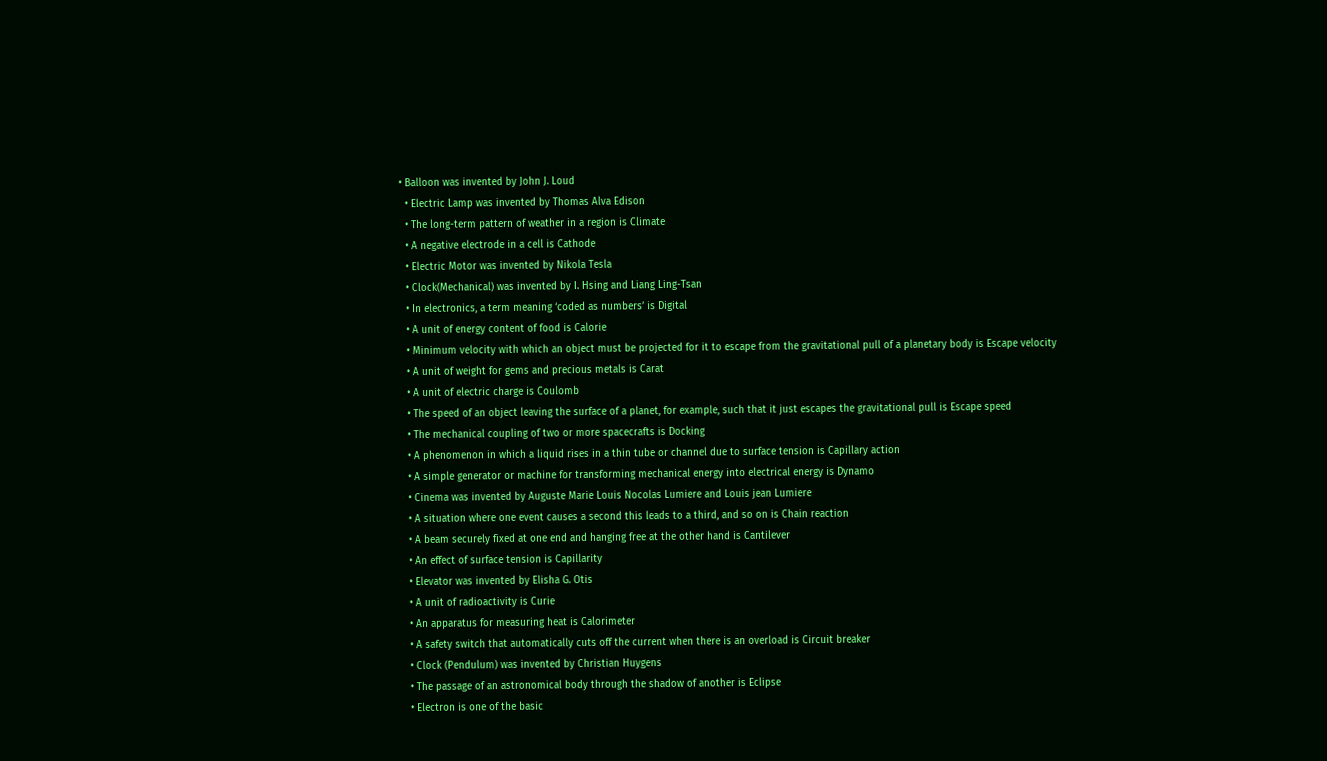• Balloon was invented by John J. Loud
  • Electric Lamp was invented by Thomas Alva Edison
  • The long-term pattern of weather in a region is Climate
  • A negative electrode in a cell is Cathode
  • Electric Motor was invented by Nikola Tesla
  • Clock(Mechanical) was invented by I. Hsing and Liang Ling-Tsan
  • In electronics, a term meaning ‘coded as numbers’ is Digital
  • A unit of energy content of food is Calorie
  • Minimum velocity with which an object must be projected for it to escape from the gravitational pull of a planetary body is Escape velocity
  • A unit of weight for gems and precious metals is Carat
  • A unit of electric charge is Coulomb
  • The speed of an object leaving the surface of a planet, for example, such that it just escapes the gravitational pull is Escape speed
  • The mechanical coupling of two or more spacecrafts is Docking
  • A phenomenon in which a liquid rises in a thin tube or channel due to surface tension is Capillary action
  • A simple generator or machine for transforming mechanical energy into electrical energy is Dynamo
  • Cinema was invented by Auguste Marie Louis Nocolas Lumiere and Louis jean Lumiere
  • A situation where one event causes a second this leads to a third, and so on is Chain reaction
  • A beam securely fixed at one end and hanging free at the other hand is Cantilever
  • An effect of surface tension is Capillarity
  • Elevator was invented by Elisha G. Otis
  • A unit of radioactivity is Curie
  • An apparatus for measuring heat is Calorimeter
  • A safety switch that automatically cuts off the current when there is an overload is Circuit breaker
  • Clock (Pendulum) was invented by Christian Huygens
  • The passage of an astronomical body through the shadow of another is Eclipse
  • Electron is one of the basic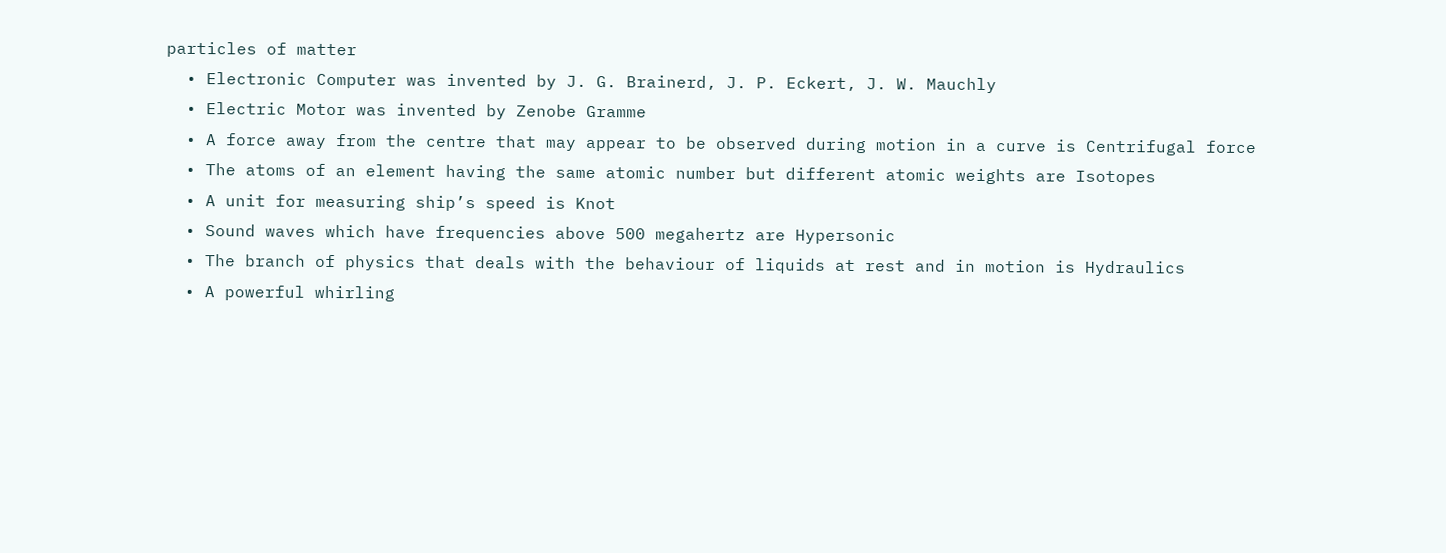particles of matter
  • Electronic Computer was invented by J. G. Brainerd, J. P. Eckert, J. W. Mauchly
  • Electric Motor was invented by Zenobe Gramme
  • A force away from the centre that may appear to be observed during motion in a curve is Centrifugal force
  • The atoms of an element having the same atomic number but different atomic weights are Isotopes
  • A unit for measuring ship’s speed is Knot
  • Sound waves which have frequencies above 500 megahertz are Hypersonic
  • The branch of physics that deals with the behaviour of liquids at rest and in motion is Hydraulics
  • A powerful whirling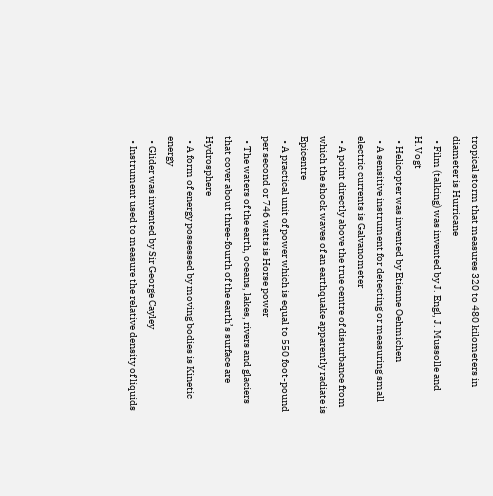tropical storm that measures 320 to 480 kilometers in diameter is Hurricane
  • Film (talking) was invented by J. Engl, J. Mussolle and H.Vogt
  • Helicopter was invented by Etienne Oehmichen
  • A sensitive instrument for detecting or measuring small electric currents is Galvanometer
  • A point directly above the true centre of disturbance from which the shock waves of an earthquake apparently radiate is Epicentre
  • A practical unit of power which is equal to 550 foot-pound per second or 746 watts is Horse power
  • The waters of the earth, oceans, lakes, rivers and glaciers that cover about three-fourth of the earth’s surface are Hydrosphere
  • A form of energy possessed by moving bodies is Kinetic energy
  • Glider was invented by Sir George Cayley
  • Instrument used to measure the relative density of liquids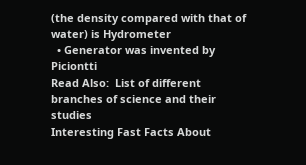(the density compared with that of water) is Hydrometer
  • Generator was invented by Piciontti
Read Also:  List of different branches of science and their studies
Interesting Fast Facts About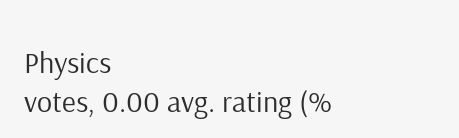Physics
votes, 0.00 avg. rating (%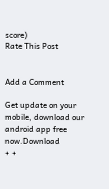score)
Rate This Post


Add a Comment

Get update on your mobile, download our android app free now.Download
+ +